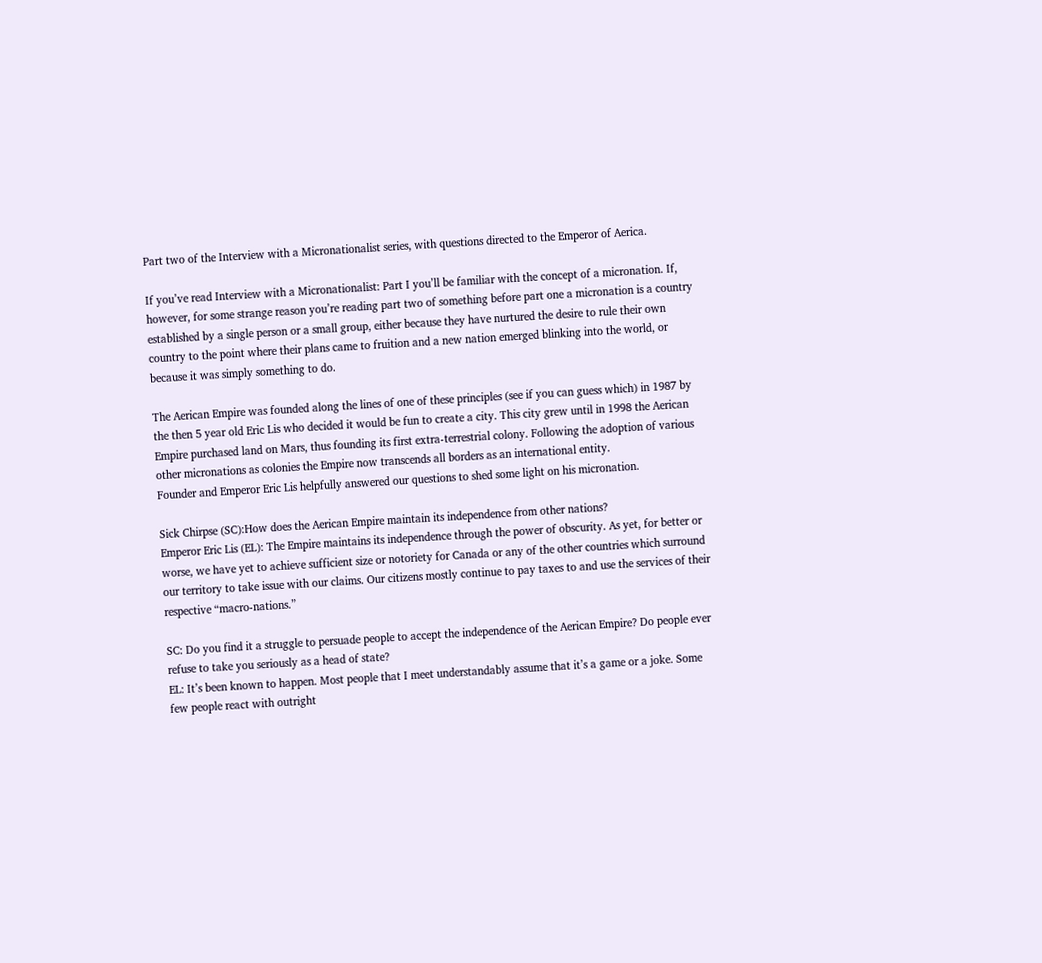Part two of the Interview with a Micronationalist series, with questions directed to the Emperor of Aerica.

If you’ve read Interview with a Micronationalist: Part I you’ll be familiar with the concept of a micronation. If, however, for some strange reason you’re reading part two of something before part one a micronation is a country established by a single person or a small group, either because they have nurtured the desire to rule their own country to the point where their plans came to fruition and a new nation emerged blinking into the world, or because it was simply something to do.

The Aerican Empire was founded along the lines of one of these principles (see if you can guess which) in 1987 by the then 5 year old Eric Lis who decided it would be fun to create a city. This city grew until in 1998 the Aerican Empire purchased land on Mars, thus founding its first extra-terrestrial colony. Following the adoption of various other micronations as colonies the Empire now transcends all borders as an international entity.
Founder and Emperor Eric Lis helpfully answered our questions to shed some light on his micronation.

Sick Chirpse (SC):How does the Aerican Empire maintain its independence from other nations?
Emperor Eric Lis (EL): The Empire maintains its independence through the power of obscurity. As yet, for better or worse, we have yet to achieve sufficient size or notoriety for Canada or any of the other countries which surround our territory to take issue with our claims. Our citizens mostly continue to pay taxes to and use the services of their respective “macro-nations.”

SC: Do you find it a struggle to persuade people to accept the independence of the Aerican Empire? Do people ever refuse to take you seriously as a head of state?
EL: It’s been known to happen. Most people that I meet understandably assume that it’s a game or a joke. Some few people react with outright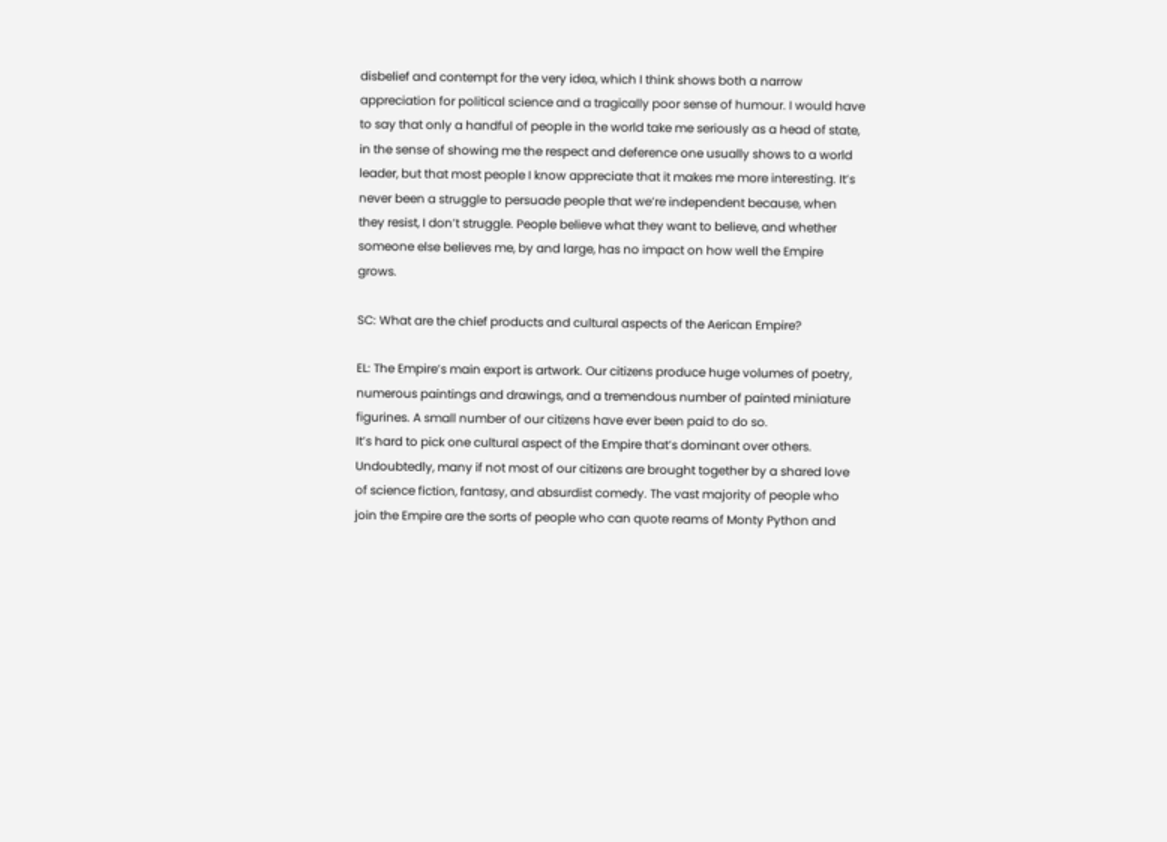disbelief and contempt for the very idea, which I think shows both a narrow appreciation for political science and a tragically poor sense of humour. I would have to say that only a handful of people in the world take me seriously as a head of state, in the sense of showing me the respect and deference one usually shows to a world leader, but that most people I know appreciate that it makes me more interesting. It’s never been a struggle to persuade people that we’re independent because, when they resist, I don’t struggle. People believe what they want to believe, and whether someone else believes me, by and large, has no impact on how well the Empire grows.

SC: What are the chief products and cultural aspects of the Aerican Empire?

EL: The Empire’s main export is artwork. Our citizens produce huge volumes of poetry, numerous paintings and drawings, and a tremendous number of painted miniature figurines. A small number of our citizens have ever been paid to do so.
It’s hard to pick one cultural aspect of the Empire that’s dominant over others. Undoubtedly, many if not most of our citizens are brought together by a shared love of science fiction, fantasy, and absurdist comedy. The vast majority of people who join the Empire are the sorts of people who can quote reams of Monty Python and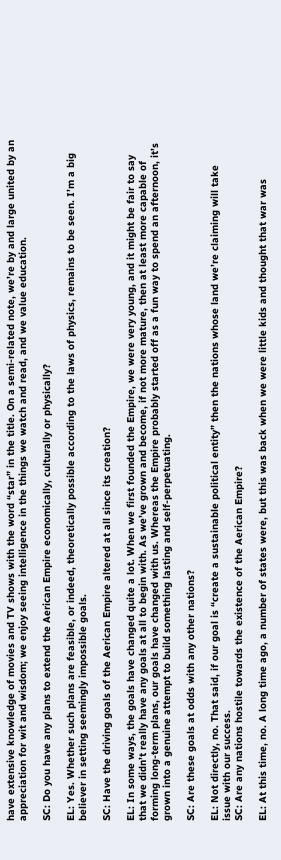have extensive knowledge of movies and TV shows with the word “star” in the title. On a semi-related note, we’re by and large united by an appreciation for wit and wisdom; we enjoy seeing intelligence in the things we watch and read, and we value education.

SC: Do you have any plans to extend the Aerican Empire economically, culturally or physically?

EL: Yes. Whether such plans are feasible, or indeed, theoretically possible according to the laws of physics, remains to be seen. I’m a big believer in setting seemingly impossible goals.

SC: Have the driving goals of the Aerican Empire altered at all since its creation?

EL: In some ways, the goals have changed quite a lot. When we first founded the Empire, we were very young, and it might be fair to say that we didn’t really have any goals at all to begin with. As we’ve grown and become, if not more mature, then at least more capable of forming long-term plans, our goals have changed with us. Whereas the Empire probably started off as a fun way to spend an afternoon, it’s grown into a genuine attempt to build something lasting and self-perpetuating.

SC: Are these goals at odds with any other nations?

EL: Not directly, no. That said, if our goal is “create a sustainable political entity” then the nations whose land we’re claiming will take issue with our success.
SC: Are any nations hostile towards the existence of the Aerican Empire?

EL: At this time, no. A long time ago, a number of states were, but this was back when we were little kids and thought that war was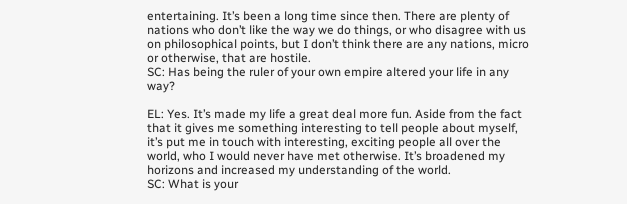entertaining. It’s been a long time since then. There are plenty of nations who don’t like the way we do things, or who disagree with us on philosophical points, but I don’t think there are any nations, micro or otherwise, that are hostile.
SC: Has being the ruler of your own empire altered your life in any way?

EL: Yes. It’s made my life a great deal more fun. Aside from the fact that it gives me something interesting to tell people about myself, it’s put me in touch with interesting, exciting people all over the world, who I would never have met otherwise. It’s broadened my horizons and increased my understanding of the world.
SC: What is your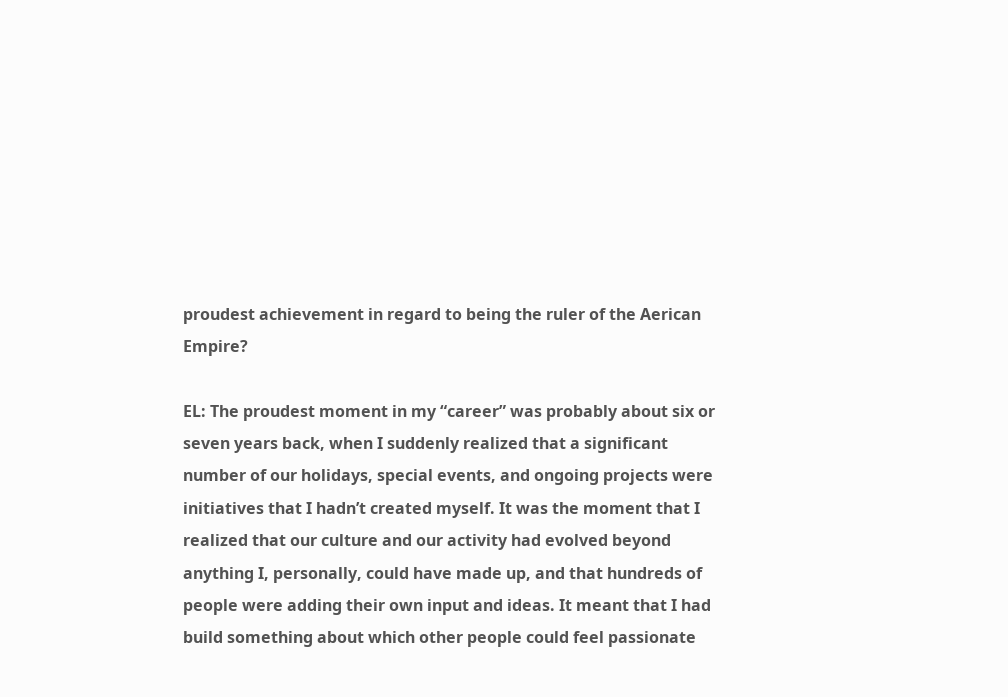proudest achievement in regard to being the ruler of the Aerican Empire?

EL: The proudest moment in my “career” was probably about six or seven years back, when I suddenly realized that a significant number of our holidays, special events, and ongoing projects were initiatives that I hadn’t created myself. It was the moment that I realized that our culture and our activity had evolved beyond anything I, personally, could have made up, and that hundreds of people were adding their own input and ideas. It meant that I had build something about which other people could feel passionate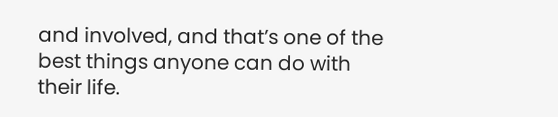and involved, and that’s one of the best things anyone can do with their life.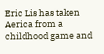Eric Lis has taken Aerica from a childhood game and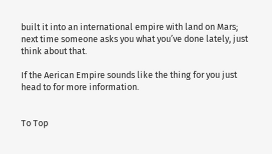built it into an international empire with land on Mars; next time someone asks you what you’ve done lately, just think about that.

If the Aerican Empire sounds like the thing for you just head to for more information.


To Top